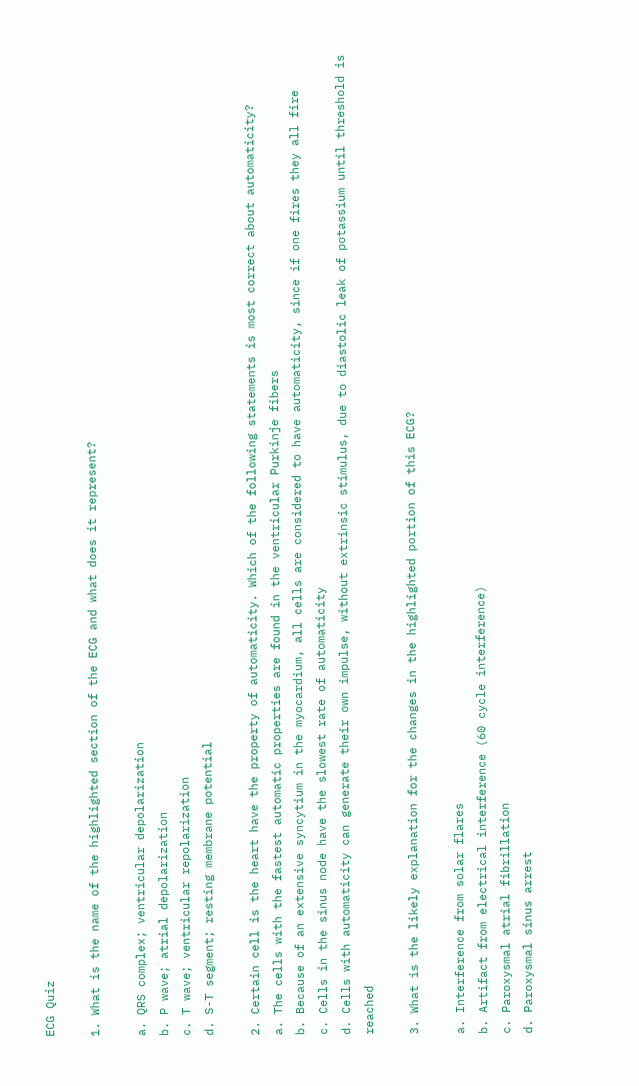ECG Quiz

1. What is the name of the highlighted section of the ECG and what does it represent?

a. QRS complex; ventricular depolarization
b. P wave; atrial depolarization
c. T wave; ventricular repolarization
d. S-T segment; resting membrane potential

2. Certain cell is the heart have the property of automaticity. Which of the following statements is most correct about automaticity?
a. The cells with the fastest automatic properties are found in the ventricular Purkinje fibers
b. Because of an extensive syncytium in the myocardium, all cells are considered to have automaticity, since if one fires they all fire
c. Cells in the sinus node have the slowest rate of automaticity
d. Cells with automaticity can generate their own impulse, without extrinsic stimulus, due to diastolic leak of potassium until threshold is reached

3. What is the likely explanation for the changes in the highlighted portion of this ECG?

a. Interference from solar flares
b. Artifact from electrical interference (60 cycle interference)
c. Paroxysmal atrial fibrillation
d. Paroxysmal sinus arrest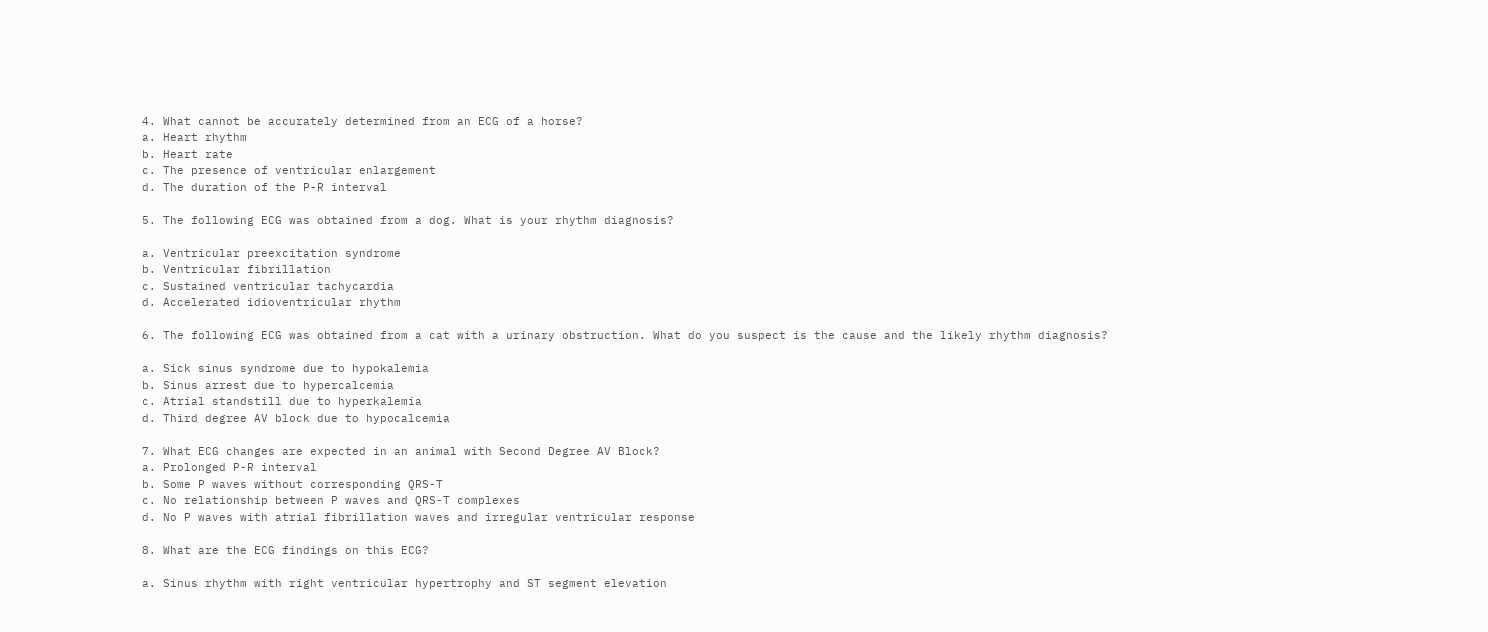4. What cannot be accurately determined from an ECG of a horse?
a. Heart rhythm
b. Heart rate
c. The presence of ventricular enlargement
d. The duration of the P-R interval

5. The following ECG was obtained from a dog. What is your rhythm diagnosis?

a. Ventricular preexcitation syndrome
b. Ventricular fibrillation
c. Sustained ventricular tachycardia
d. Accelerated idioventricular rhythm

6. The following ECG was obtained from a cat with a urinary obstruction. What do you suspect is the cause and the likely rhythm diagnosis?

a. Sick sinus syndrome due to hypokalemia
b. Sinus arrest due to hypercalcemia
c. Atrial standstill due to hyperkalemia
d. Third degree AV block due to hypocalcemia

7. What ECG changes are expected in an animal with Second Degree AV Block?
a. Prolonged P-R interval
b. Some P waves without corresponding QRS-T
c. No relationship between P waves and QRS-T complexes
d. No P waves with atrial fibrillation waves and irregular ventricular response

8. What are the ECG findings on this ECG?

a. Sinus rhythm with right ventricular hypertrophy and ST segment elevation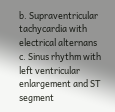b. Supraventricular tachycardia with electrical alternans
c. Sinus rhythm with left ventricular enlargement and ST segment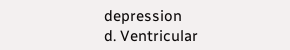depression
d. Ventricular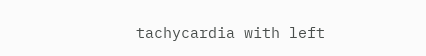tachycardia with left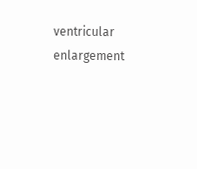ventricular enlargement